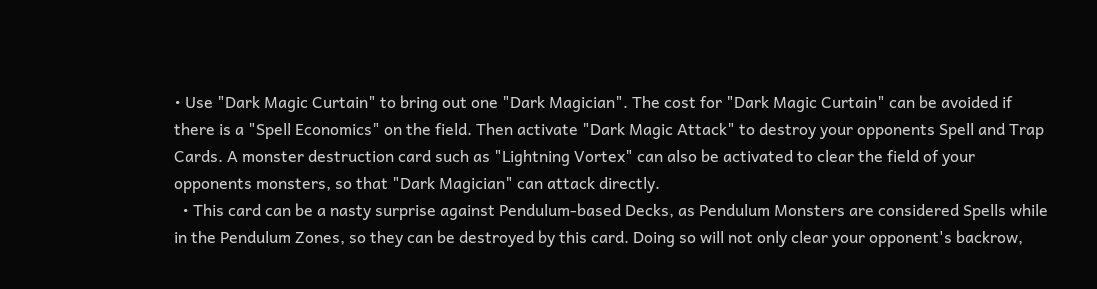• Use "Dark Magic Curtain" to bring out one "Dark Magician". The cost for "Dark Magic Curtain" can be avoided if there is a "Spell Economics" on the field. Then activate "Dark Magic Attack" to destroy your opponents Spell and Trap Cards. A monster destruction card such as "Lightning Vortex" can also be activated to clear the field of your opponents monsters, so that "Dark Magician" can attack directly.
  • This card can be a nasty surprise against Pendulum-based Decks, as Pendulum Monsters are considered Spells while in the Pendulum Zones, so they can be destroyed by this card. Doing so will not only clear your opponent's backrow,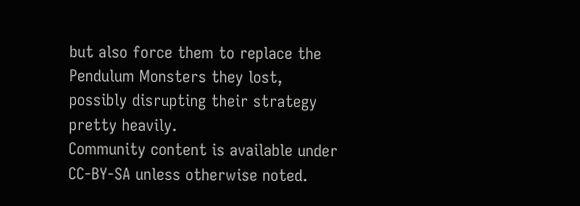but also force them to replace the Pendulum Monsters they lost, possibly disrupting their strategy pretty heavily.
Community content is available under CC-BY-SA unless otherwise noted.